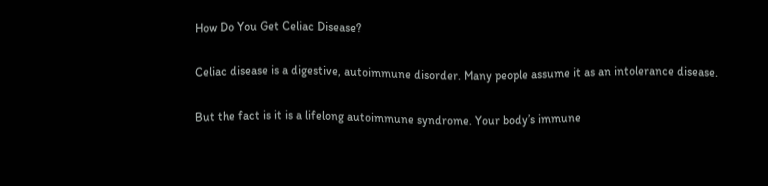How Do You Get Celiac Disease?

Celiac disease is a digestive, autoimmune disorder. Many people assume it as an intolerance disease.

But the fact is it is a lifelong autoimmune syndrome. Your body’s immune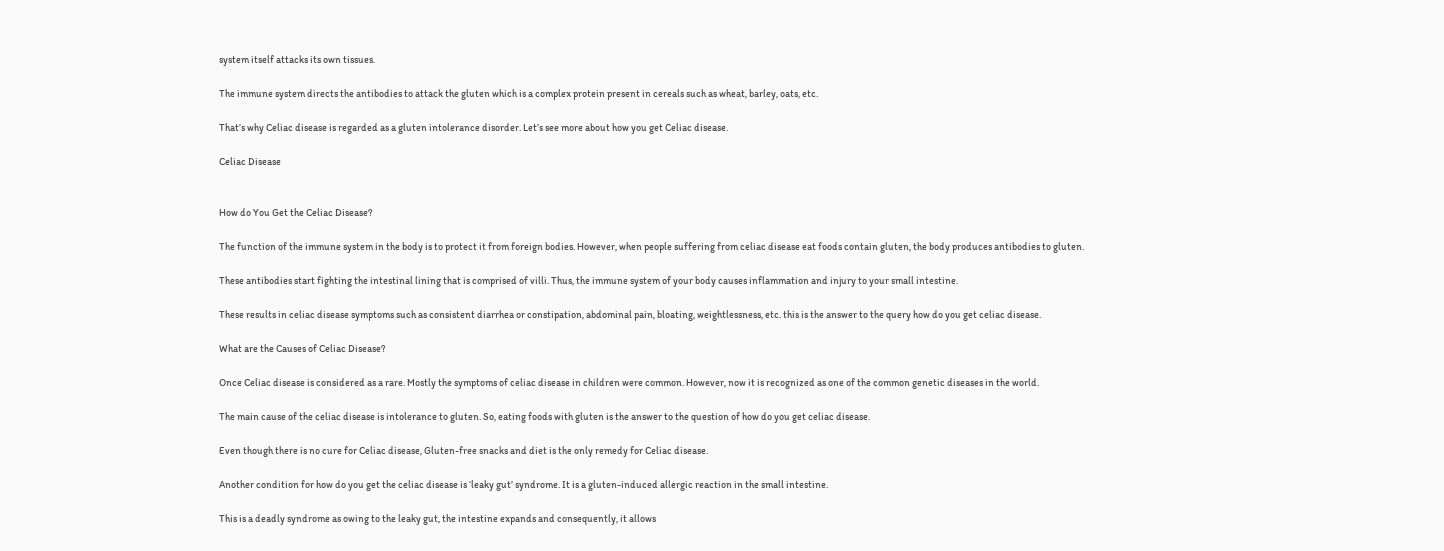system itself attacks its own tissues.

The immune system directs the antibodies to attack the gluten which is a complex protein present in cereals such as wheat, barley, oats, etc.

That’s why Celiac disease is regarded as a gluten intolerance disorder. Let’s see more about how you get Celiac disease.

Celiac Disease


How do You Get the Celiac Disease?

The function of the immune system in the body is to protect it from foreign bodies. However, when people suffering from celiac disease eat foods contain gluten, the body produces antibodies to gluten.

These antibodies start fighting the intestinal lining that is comprised of villi. Thus, the immune system of your body causes inflammation and injury to your small intestine.

These results in celiac disease symptoms such as consistent diarrhea or constipation, abdominal pain, bloating, weightlessness, etc. this is the answer to the query how do you get celiac disease.

What are the Causes of Celiac Disease?

Once Celiac disease is considered as a rare. Mostly the symptoms of celiac disease in children were common. However, now it is recognized as one of the common genetic diseases in the world.

The main cause of the celiac disease is intolerance to gluten. So, eating foods with gluten is the answer to the question of how do you get celiac disease.

Even though there is no cure for Celiac disease, Gluten-free snacks and diet is the only remedy for Celiac disease.

Another condition for how do you get the celiac disease is ‘leaky gut’ syndrome. It is a gluten-induced allergic reaction in the small intestine.

This is a deadly syndrome as owing to the leaky gut, the intestine expands and consequently, it allows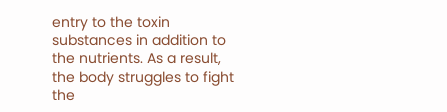entry to the toxin substances in addition to the nutrients. As a result, the body struggles to fight the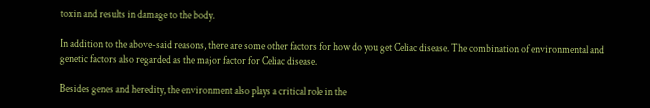toxin and results in damage to the body.

In addition to the above-said reasons, there are some other factors for how do you get Celiac disease. The combination of environmental and genetic factors also regarded as the major factor for Celiac disease.

Besides genes and heredity, the environment also plays a critical role in the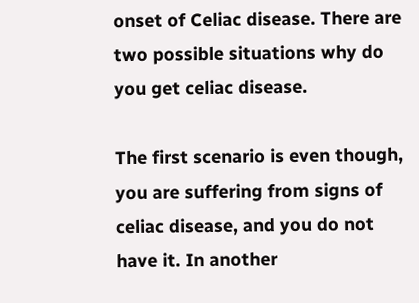onset of Celiac disease. There are two possible situations why do you get celiac disease.

The first scenario is even though, you are suffering from signs of celiac disease, and you do not have it. In another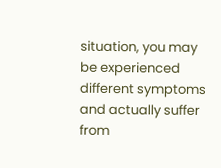situation, you may be experienced different symptoms and actually suffer from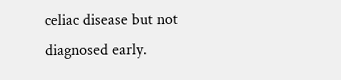celiac disease but not diagnosed early.